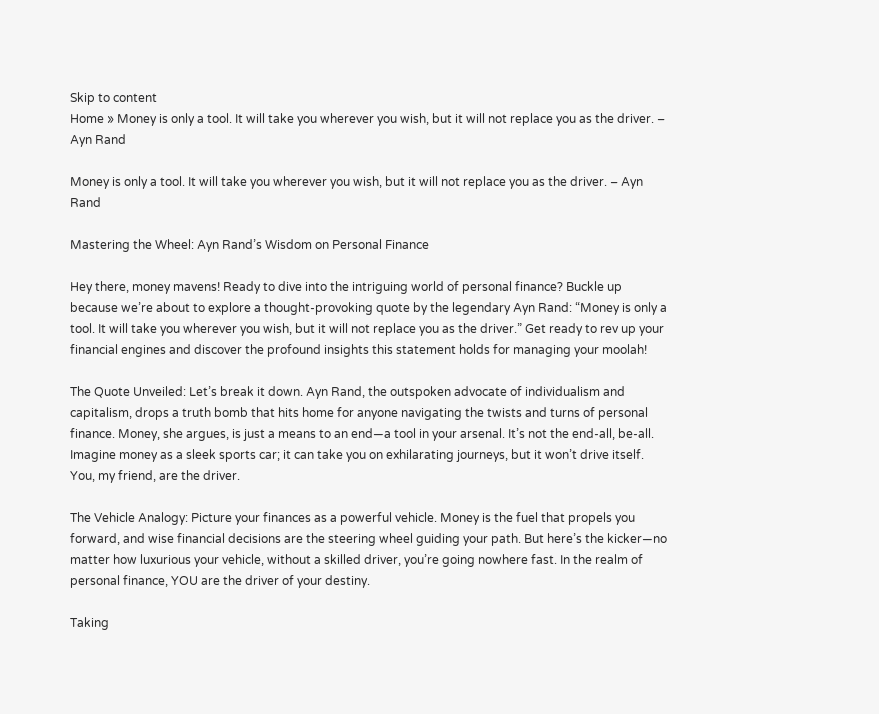Skip to content
Home » Money is only a tool. It will take you wherever you wish, but it will not replace you as the driver. – Ayn Rand

Money is only a tool. It will take you wherever you wish, but it will not replace you as the driver. – Ayn Rand

Mastering the Wheel: Ayn Rand’s Wisdom on Personal Finance

Hey there, money mavens! Ready to dive into the intriguing world of personal finance? Buckle up because we’re about to explore a thought-provoking quote by the legendary Ayn Rand: “Money is only a tool. It will take you wherever you wish, but it will not replace you as the driver.” Get ready to rev up your financial engines and discover the profound insights this statement holds for managing your moolah!

The Quote Unveiled: Let’s break it down. Ayn Rand, the outspoken advocate of individualism and capitalism, drops a truth bomb that hits home for anyone navigating the twists and turns of personal finance. Money, she argues, is just a means to an end—a tool in your arsenal. It’s not the end-all, be-all. Imagine money as a sleek sports car; it can take you on exhilarating journeys, but it won’t drive itself. You, my friend, are the driver.

The Vehicle Analogy: Picture your finances as a powerful vehicle. Money is the fuel that propels you forward, and wise financial decisions are the steering wheel guiding your path. But here’s the kicker—no matter how luxurious your vehicle, without a skilled driver, you’re going nowhere fast. In the realm of personal finance, YOU are the driver of your destiny.

Taking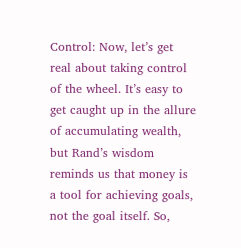Control: Now, let’s get real about taking control of the wheel. It’s easy to get caught up in the allure of accumulating wealth, but Rand’s wisdom reminds us that money is a tool for achieving goals, not the goal itself. So,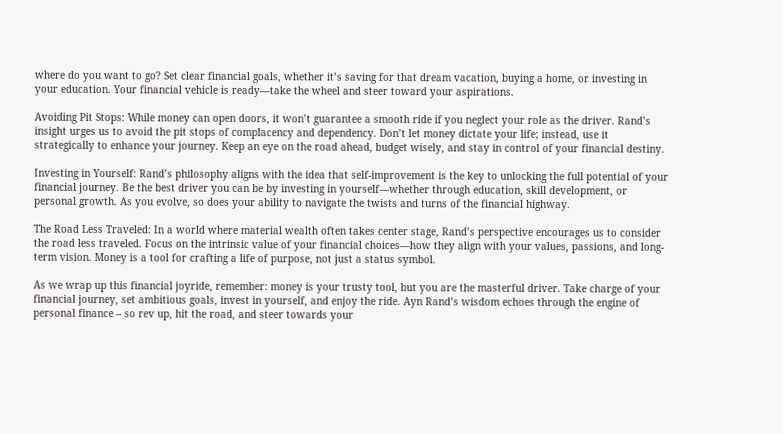where do you want to go? Set clear financial goals, whether it’s saving for that dream vacation, buying a home, or investing in your education. Your financial vehicle is ready—take the wheel and steer toward your aspirations.

Avoiding Pit Stops: While money can open doors, it won’t guarantee a smooth ride if you neglect your role as the driver. Rand’s insight urges us to avoid the pit stops of complacency and dependency. Don’t let money dictate your life; instead, use it strategically to enhance your journey. Keep an eye on the road ahead, budget wisely, and stay in control of your financial destiny.

Investing in Yourself: Rand’s philosophy aligns with the idea that self-improvement is the key to unlocking the full potential of your financial journey. Be the best driver you can be by investing in yourself—whether through education, skill development, or personal growth. As you evolve, so does your ability to navigate the twists and turns of the financial highway.

The Road Less Traveled: In a world where material wealth often takes center stage, Rand’s perspective encourages us to consider the road less traveled. Focus on the intrinsic value of your financial choices—how they align with your values, passions, and long-term vision. Money is a tool for crafting a life of purpose, not just a status symbol.

As we wrap up this financial joyride, remember: money is your trusty tool, but you are the masterful driver. Take charge of your financial journey, set ambitious goals, invest in yourself, and enjoy the ride. Ayn Rand’s wisdom echoes through the engine of personal finance – so rev up, hit the road, and steer towards your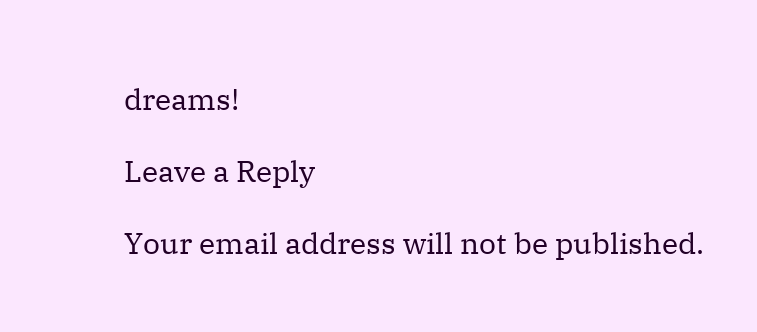dreams!

Leave a Reply

Your email address will not be published.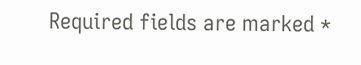Required fields are marked *